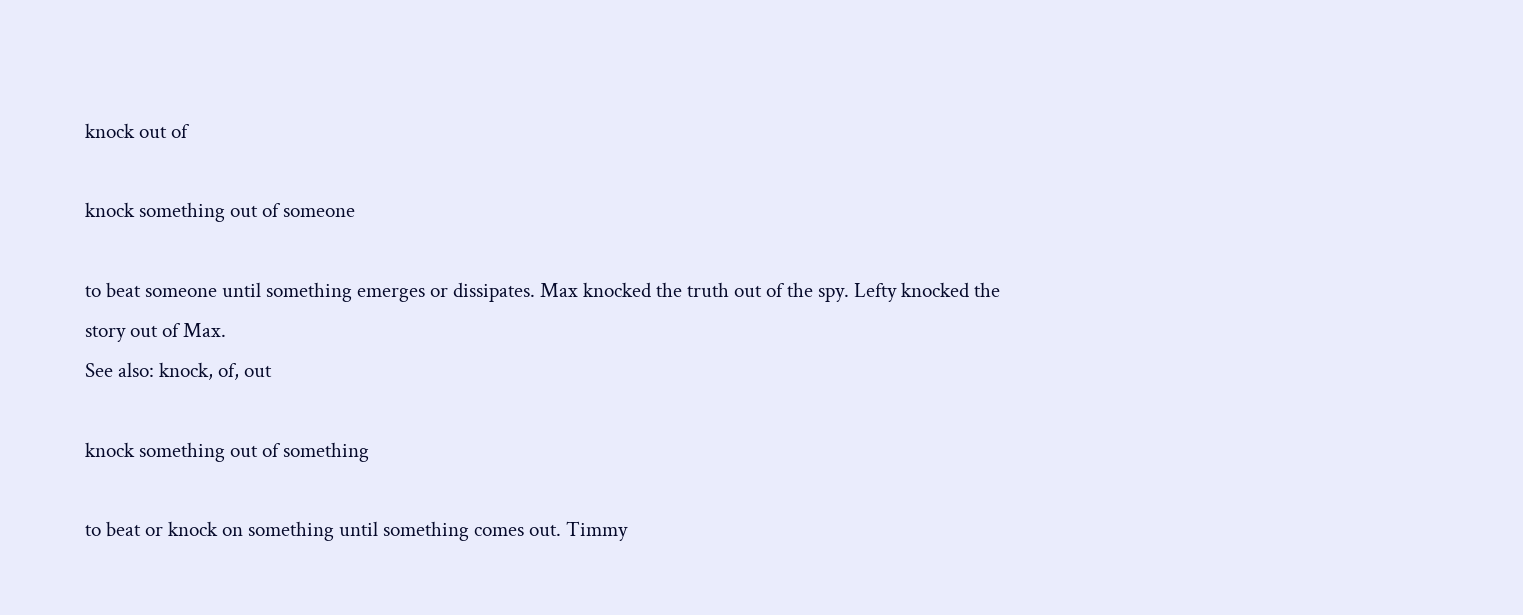knock out of

knock something out of someone

to beat someone until something emerges or dissipates. Max knocked the truth out of the spy. Lefty knocked the story out of Max.
See also: knock, of, out

knock something out of something

to beat or knock on something until something comes out. Timmy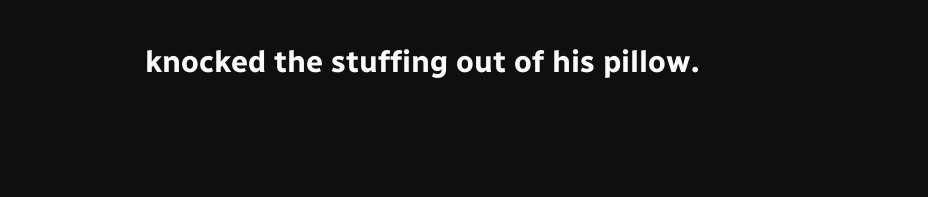knocked the stuffing out of his pillow.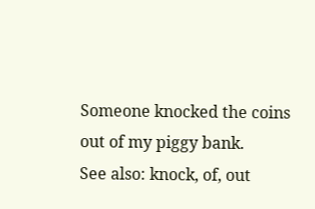Someone knocked the coins out of my piggy bank.
See also: knock, of, out